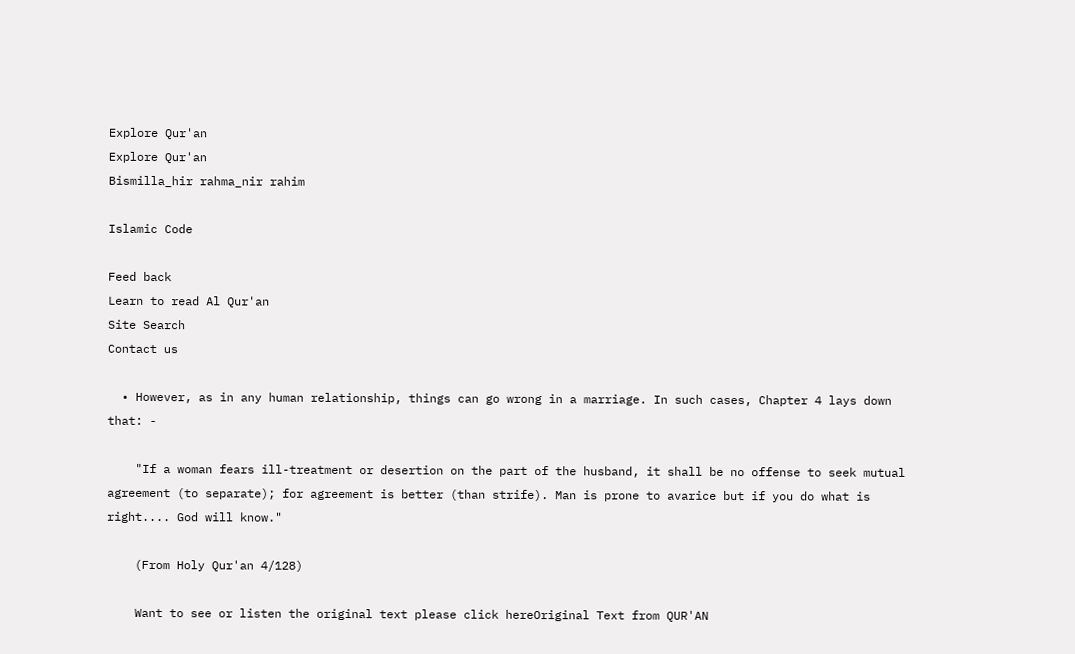Explore Qur'an
Explore Qur'an
Bismilla_hir rahma_nir rahim

Islamic Code

Feed back
Learn to read Al Qur'an
Site Search
Contact us

  • However, as in any human relationship, things can go wrong in a marriage. In such cases, Chapter 4 lays down that: -

    "If a woman fears ill-treatment or desertion on the part of the husband, it shall be no offense to seek mutual agreement (to separate); for agreement is better (than strife). Man is prone to avarice but if you do what is right.... God will know."

    (From Holy Qur'an 4/128)

    Want to see or listen the original text please click hereOriginal Text from QUR'AN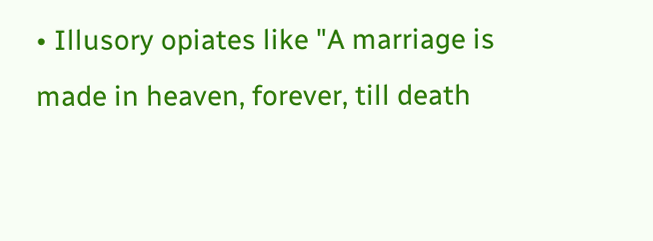• Illusory opiates like "A marriage is made in heaven, forever, till death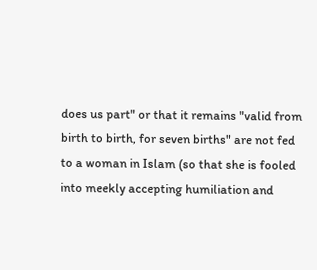does us part" or that it remains "valid from birth to birth, for seven births" are not fed to a woman in Islam (so that she is fooled into meekly accepting humiliation and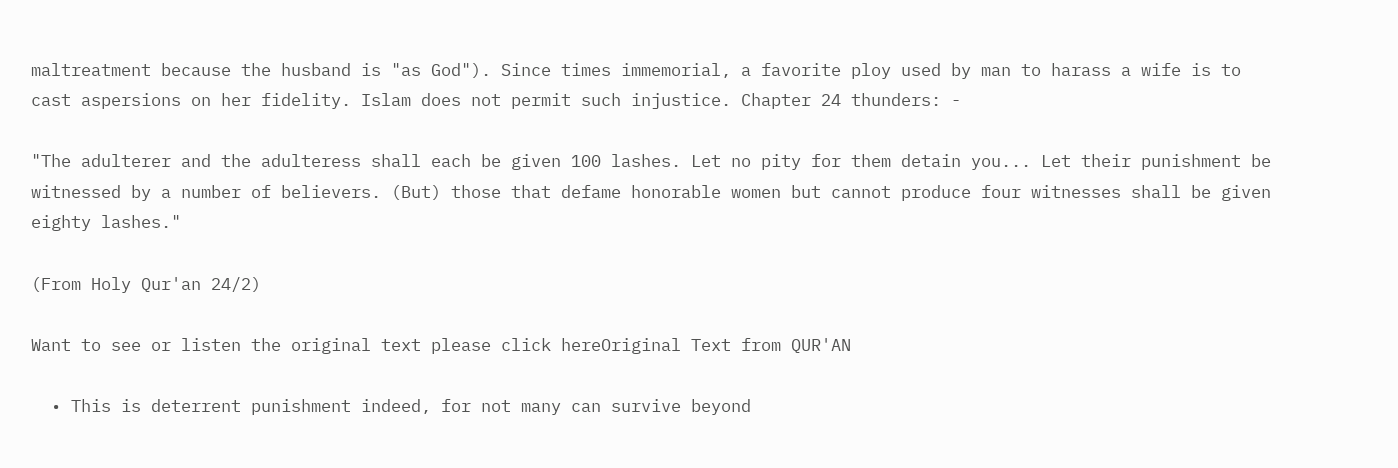maltreatment because the husband is "as God"). Since times immemorial, a favorite ploy used by man to harass a wife is to cast aspersions on her fidelity. Islam does not permit such injustice. Chapter 24 thunders: -

"The adulterer and the adulteress shall each be given 100 lashes. Let no pity for them detain you... Let their punishment be witnessed by a number of believers. (But) those that defame honorable women but cannot produce four witnesses shall be given eighty lashes."

(From Holy Qur'an 24/2)

Want to see or listen the original text please click hereOriginal Text from QUR'AN

  • This is deterrent punishment indeed, for not many can survive beyond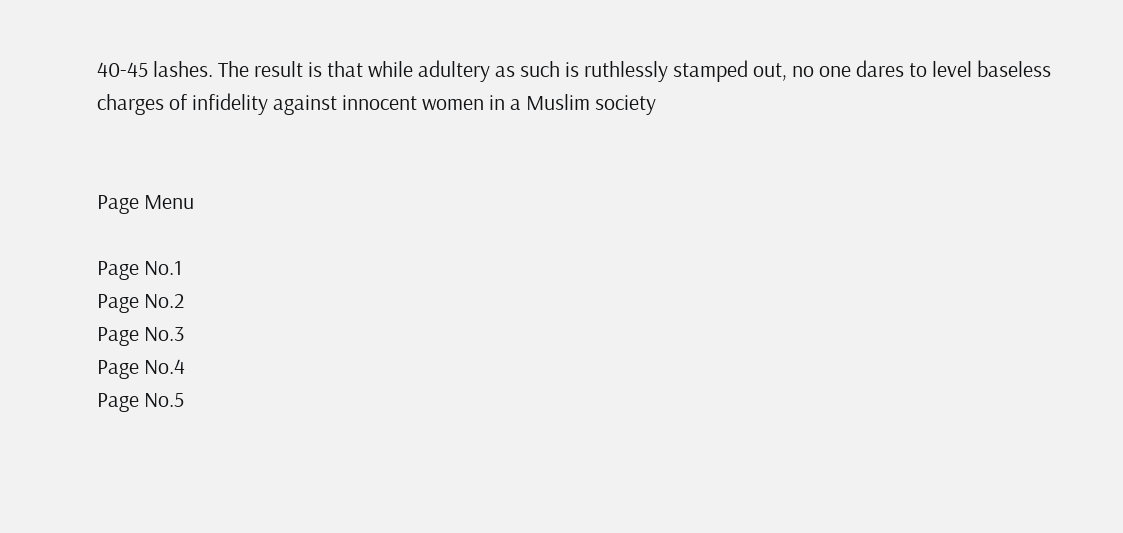40-45 lashes. The result is that while adultery as such is ruthlessly stamped out, no one dares to level baseless charges of infidelity against innocent women in a Muslim society


Page Menu

Page No.1
Page No.2
Page No.3
Page No.4
Page No.5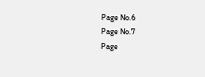Page No.6
Page No.7
Page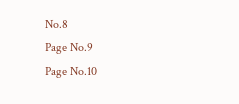No.8
Page No.9
Page No.10